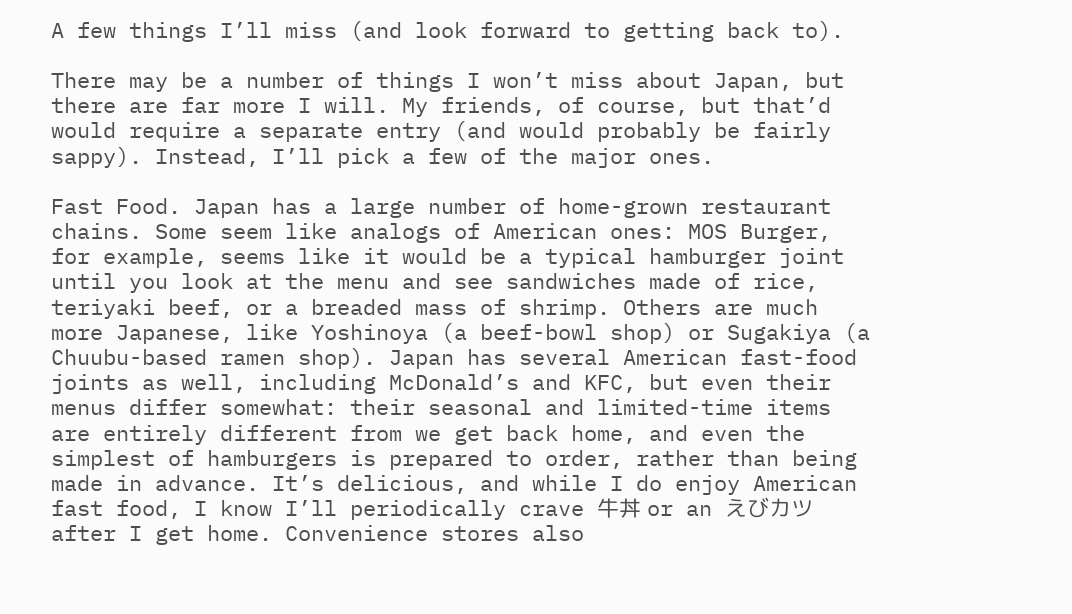A few things I’ll miss (and look forward to getting back to).

There may be a number of things I won’t miss about Japan, but there are far more I will. My friends, of course, but that’d would require a separate entry (and would probably be fairly sappy). Instead, I’ll pick a few of the major ones.

Fast Food. Japan has a large number of home-grown restaurant chains. Some seem like analogs of American ones: MOS Burger, for example, seems like it would be a typical hamburger joint until you look at the menu and see sandwiches made of rice, teriyaki beef, or a breaded mass of shrimp. Others are much more Japanese, like Yoshinoya (a beef-bowl shop) or Sugakiya (a Chuubu-based ramen shop). Japan has several American fast-food joints as well, including McDonald’s and KFC, but even their menus differ somewhat: their seasonal and limited-time items are entirely different from we get back home, and even the simplest of hamburgers is prepared to order, rather than being made in advance. It’s delicious, and while I do enjoy American fast food, I know I’ll periodically crave 牛丼 or an えびカツ after I get home. Convenience stores also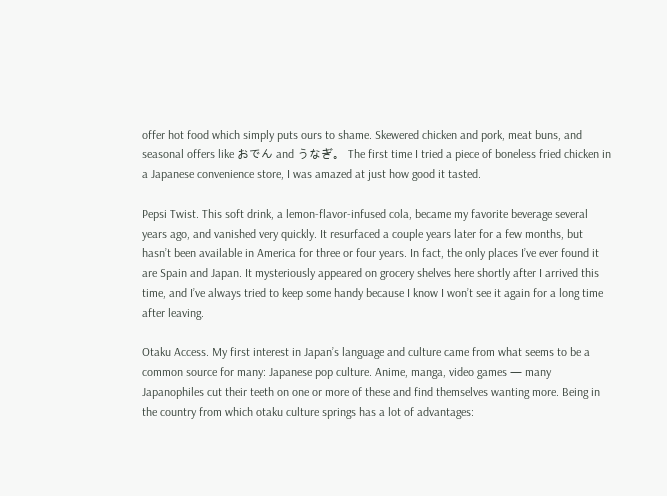offer hot food which simply puts ours to shame. Skewered chicken and pork, meat buns, and seasonal offers like おでん and うなぎ。 The first time I tried a piece of boneless fried chicken in a Japanese convenience store, I was amazed at just how good it tasted.

Pepsi Twist. This soft drink, a lemon-flavor-infused cola, became my favorite beverage several years ago, and vanished very quickly. It resurfaced a couple years later for a few months, but hasn’t been available in America for three or four years. In fact, the only places I’ve ever found it are Spain and Japan. It mysteriously appeared on grocery shelves here shortly after I arrived this time, and I’ve always tried to keep some handy because I know I won’t see it again for a long time after leaving.

Otaku Access. My first interest in Japan’s language and culture came from what seems to be a common source for many: Japanese pop culture. Anime, manga, video games — many Japanophiles cut their teeth on one or more of these and find themselves wanting more. Being in the country from which otaku culture springs has a lot of advantages: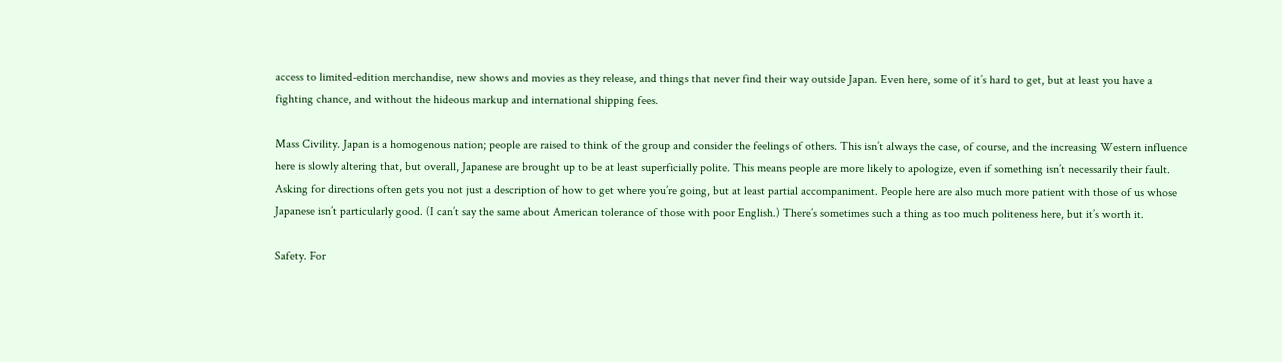access to limited-edition merchandise, new shows and movies as they release, and things that never find their way outside Japan. Even here, some of it’s hard to get, but at least you have a fighting chance, and without the hideous markup and international shipping fees.

Mass Civility. Japan is a homogenous nation; people are raised to think of the group and consider the feelings of others. This isn’t always the case, of course, and the increasing Western influence here is slowly altering that, but overall, Japanese are brought up to be at least superficially polite. This means people are more likely to apologize, even if something isn’t necessarily their fault. Asking for directions often gets you not just a description of how to get where you’re going, but at least partial accompaniment. People here are also much more patient with those of us whose Japanese isn’t particularly good. (I can’t say the same about American tolerance of those with poor English.) There’s sometimes such a thing as too much politeness here, but it’s worth it.

Safety. For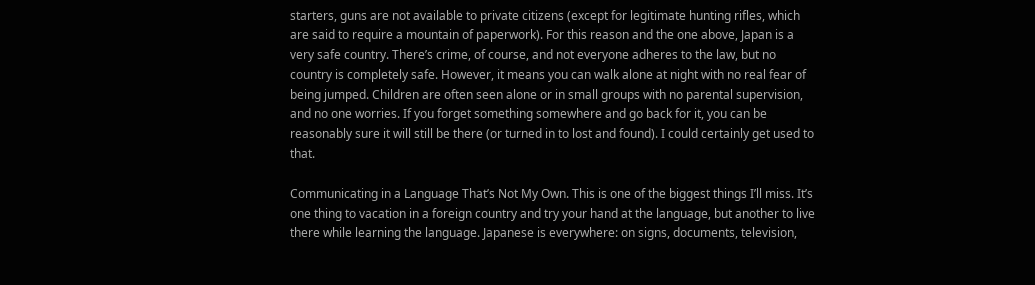starters, guns are not available to private citizens (except for legitimate hunting rifles, which are said to require a mountain of paperwork). For this reason and the one above, Japan is a very safe country. There’s crime, of course, and not everyone adheres to the law, but no country is completely safe. However, it means you can walk alone at night with no real fear of being jumped. Children are often seen alone or in small groups with no parental supervision, and no one worries. If you forget something somewhere and go back for it, you can be reasonably sure it will still be there (or turned in to lost and found). I could certainly get used to that.

Communicating in a Language That’s Not My Own. This is one of the biggest things I’ll miss. It’s one thing to vacation in a foreign country and try your hand at the language, but another to live there while learning the language. Japanese is everywhere: on signs, documents, television,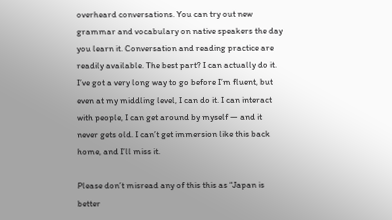overheard conversations. You can try out new grammar and vocabulary on native speakers the day you learn it. Conversation and reading practice are readily available. The best part? I can actually do it. I’ve got a very long way to go before I’m fluent, but even at my middling level, I can do it. I can interact with people, I can get around by myself — and it never gets old. I can’t get immersion like this back home, and I’ll miss it.

Please don’t misread any of this this as “Japan is better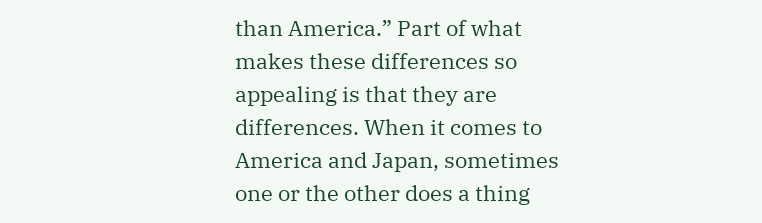than America.” Part of what makes these differences so appealing is that they are differences. When it comes to America and Japan, sometimes one or the other does a thing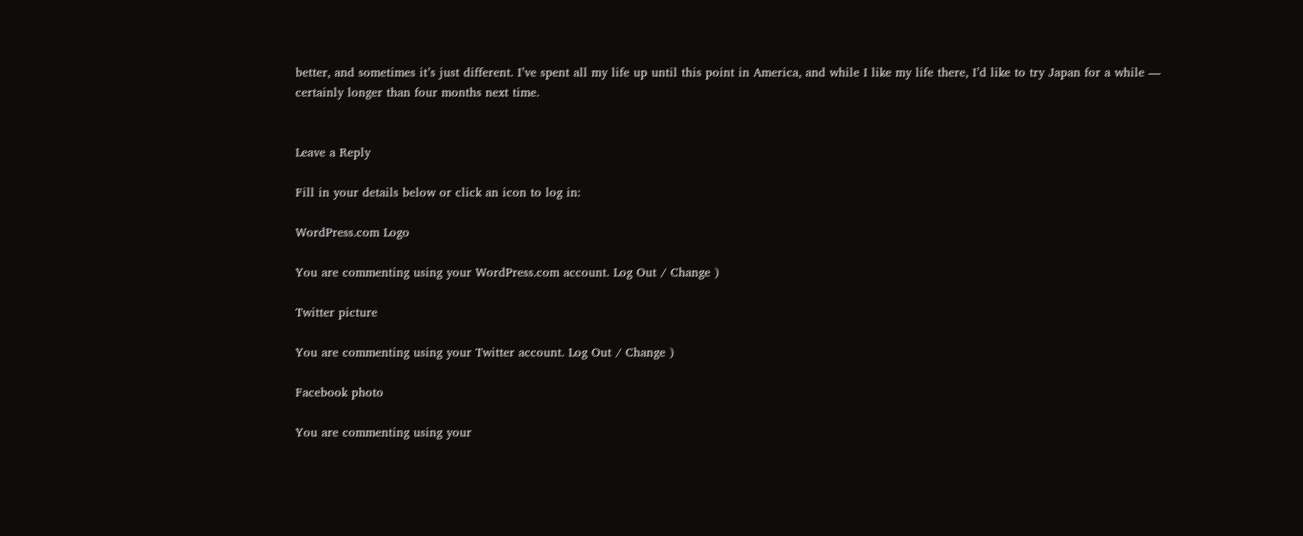better, and sometimes it’s just different. I’ve spent all my life up until this point in America, and while I like my life there, I’d like to try Japan for a while — certainly longer than four months next time.


Leave a Reply

Fill in your details below or click an icon to log in:

WordPress.com Logo

You are commenting using your WordPress.com account. Log Out / Change )

Twitter picture

You are commenting using your Twitter account. Log Out / Change )

Facebook photo

You are commenting using your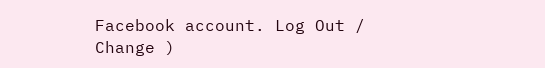Facebook account. Log Out / Change )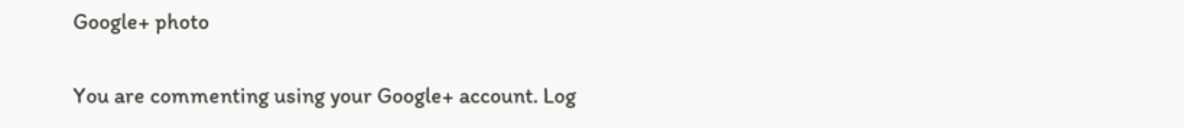Google+ photo

You are commenting using your Google+ account. Log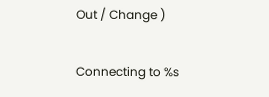Out / Change )

Connecting to %s